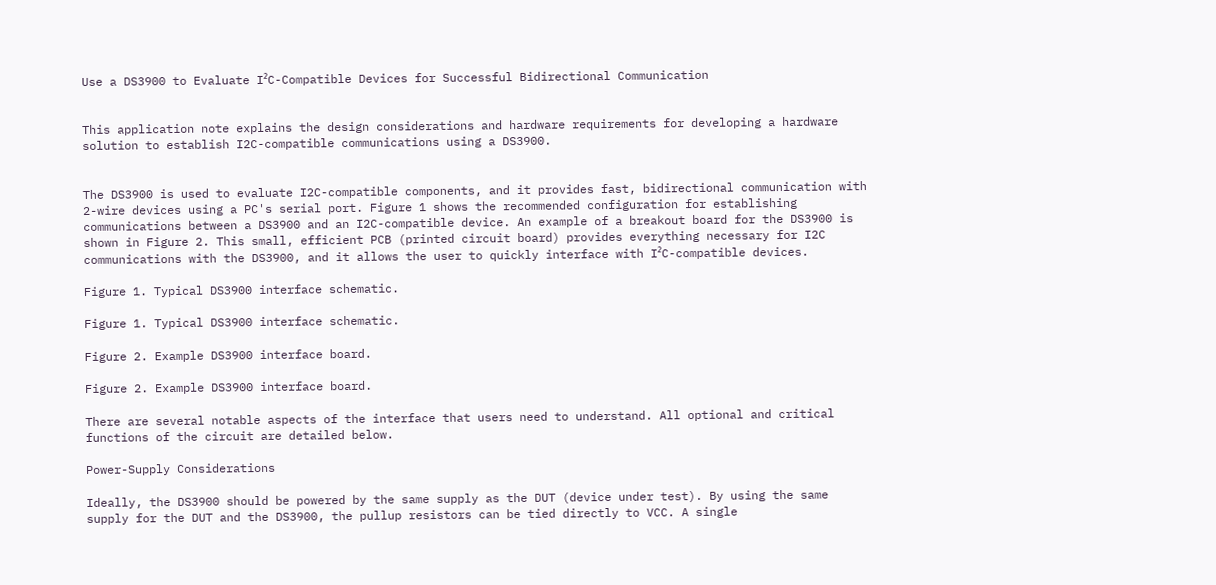Use a DS3900 to Evaluate I²C-Compatible Devices for Successful Bidirectional Communication


This application note explains the design considerations and hardware requirements for developing a hardware solution to establish I2C-compatible communications using a DS3900.


The DS3900 is used to evaluate I2C-compatible components, and it provides fast, bidirectional communication with 2-wire devices using a PC's serial port. Figure 1 shows the recommended configuration for establishing communications between a DS3900 and an I2C-compatible device. An example of a breakout board for the DS3900 is shown in Figure 2. This small, efficient PCB (printed circuit board) provides everything necessary for I2C communications with the DS3900, and it allows the user to quickly interface with I²C-compatible devices.

Figure 1. Typical DS3900 interface schematic.

Figure 1. Typical DS3900 interface schematic.

Figure 2. Example DS3900 interface board.

Figure 2. Example DS3900 interface board.

There are several notable aspects of the interface that users need to understand. All optional and critical functions of the circuit are detailed below.

Power-Supply Considerations

Ideally, the DS3900 should be powered by the same supply as the DUT (device under test). By using the same supply for the DUT and the DS3900, the pullup resistors can be tied directly to VCC. A single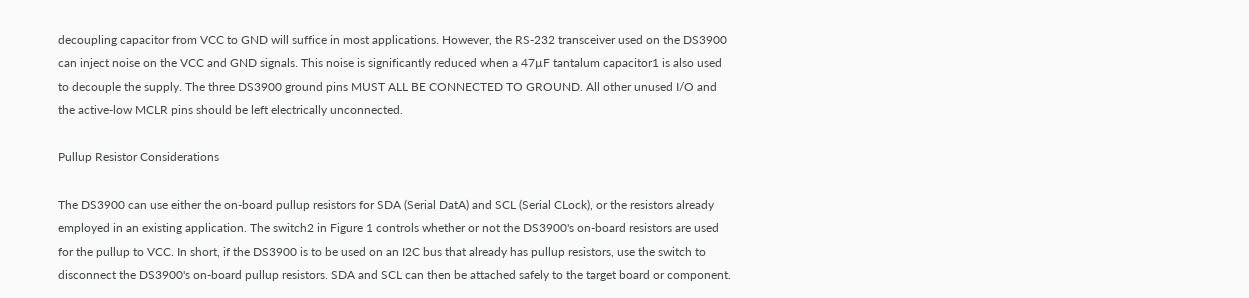decoupling capacitor from VCC to GND will suffice in most applications. However, the RS-232 transceiver used on the DS3900 can inject noise on the VCC and GND signals. This noise is significantly reduced when a 47µF tantalum capacitor1 is also used to decouple the supply. The three DS3900 ground pins MUST ALL BE CONNECTED TO GROUND. All other unused I/O and the active-low MCLR pins should be left electrically unconnected.

Pullup Resistor Considerations

The DS3900 can use either the on-board pullup resistors for SDA (Serial DatA) and SCL (Serial CLock), or the resistors already employed in an existing application. The switch2 in Figure 1 controls whether or not the DS3900's on-board resistors are used for the pullup to VCC. In short, if the DS3900 is to be used on an I2C bus that already has pullup resistors, use the switch to disconnect the DS3900's on-board pullup resistors. SDA and SCL can then be attached safely to the target board or component.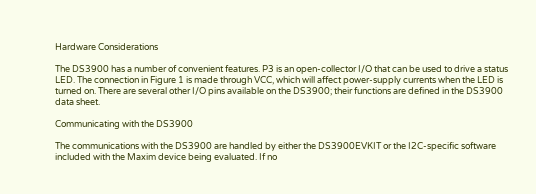Hardware Considerations

The DS3900 has a number of convenient features. P3 is an open-collector I/O that can be used to drive a status LED. The connection in Figure 1 is made through VCC, which will affect power-supply currents when the LED is turned on. There are several other I/O pins available on the DS3900; their functions are defined in the DS3900 data sheet.

Communicating with the DS3900

The communications with the DS3900 are handled by either the DS3900EVKIT or the I2C-specific software included with the Maxim device being evaluated. If no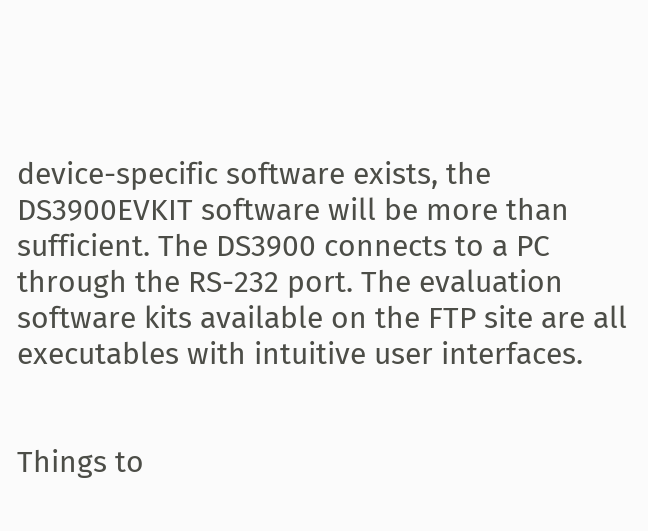device-specific software exists, the DS3900EVKIT software will be more than sufficient. The DS3900 connects to a PC through the RS-232 port. The evaluation software kits available on the FTP site are all executables with intuitive user interfaces.


Things to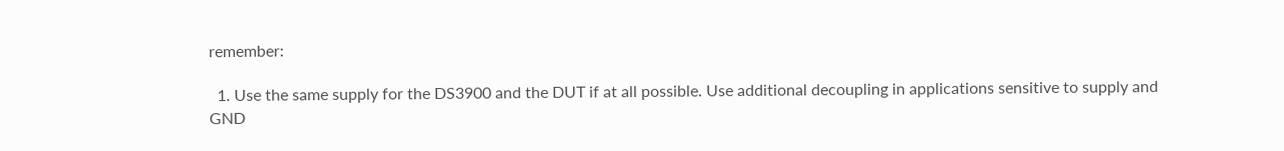remember:

  1. Use the same supply for the DS3900 and the DUT if at all possible. Use additional decoupling in applications sensitive to supply and GND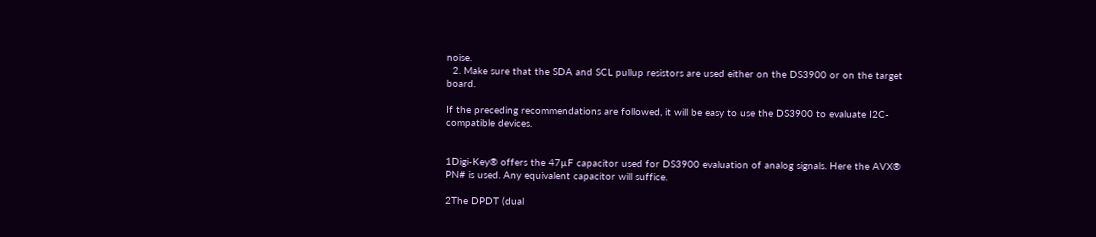noise.
  2. Make sure that the SDA and SCL pullup resistors are used either on the DS3900 or on the target board.

If the preceding recommendations are followed, it will be easy to use the DS3900 to evaluate I2C-compatible devices.


1Digi-Key® offers the 47µF capacitor used for DS3900 evaluation of analog signals. Here the AVX® PN# is used. Any equivalent capacitor will suffice.

2The DPDT (dual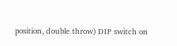position, double throw) DIP switch on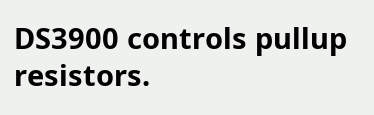DS3900 controls pullup resistors.